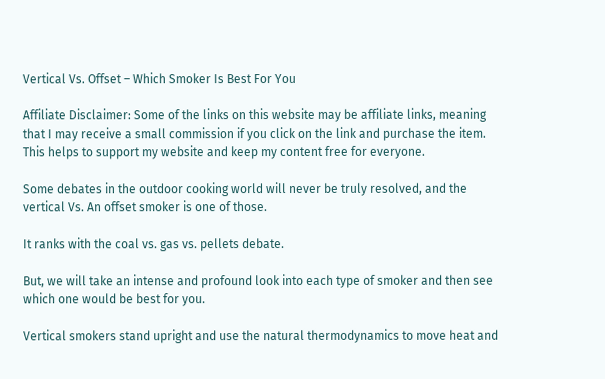Vertical Vs. Offset – Which Smoker Is Best For You

Affiliate Disclaimer: Some of the links on this website may be affiliate links, meaning that I may receive a small commission if you click on the link and purchase the item. This helps to support my website and keep my content free for everyone.

Some debates in the outdoor cooking world will never be truly resolved, and the vertical Vs. An offset smoker is one of those.

It ranks with the coal vs. gas vs. pellets debate.

But, we will take an intense and profound look into each type of smoker and then see which one would be best for you.

Vertical smokers stand upright and use the natural thermodynamics to move heat and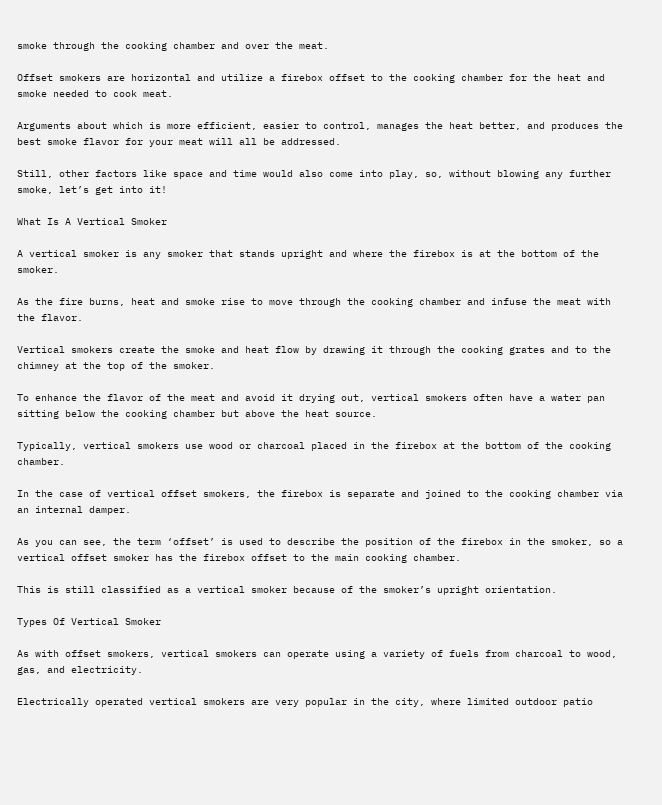smoke through the cooking chamber and over the meat.

Offset smokers are horizontal and utilize a firebox offset to the cooking chamber for the heat and smoke needed to cook meat.

Arguments about which is more efficient, easier to control, manages the heat better, and produces the best smoke flavor for your meat will all be addressed.

Still, other factors like space and time would also come into play, so, without blowing any further smoke, let’s get into it!

What Is A Vertical Smoker

A vertical smoker is any smoker that stands upright and where the firebox is at the bottom of the smoker.

As the fire burns, heat and smoke rise to move through the cooking chamber and infuse the meat with the flavor.

Vertical smokers create the smoke and heat flow by drawing it through the cooking grates and to the chimney at the top of the smoker.

To enhance the flavor of the meat and avoid it drying out, vertical smokers often have a water pan sitting below the cooking chamber but above the heat source.

Typically, vertical smokers use wood or charcoal placed in the firebox at the bottom of the cooking chamber.

In the case of vertical offset smokers, the firebox is separate and joined to the cooking chamber via an internal damper.

As you can see, the term ‘offset’ is used to describe the position of the firebox in the smoker, so a vertical offset smoker has the firebox offset to the main cooking chamber.

This is still classified as a vertical smoker because of the smoker’s upright orientation.

Types Of Vertical Smoker

As with offset smokers, vertical smokers can operate using a variety of fuels from charcoal to wood, gas, and electricity.

Electrically operated vertical smokers are very popular in the city, where limited outdoor patio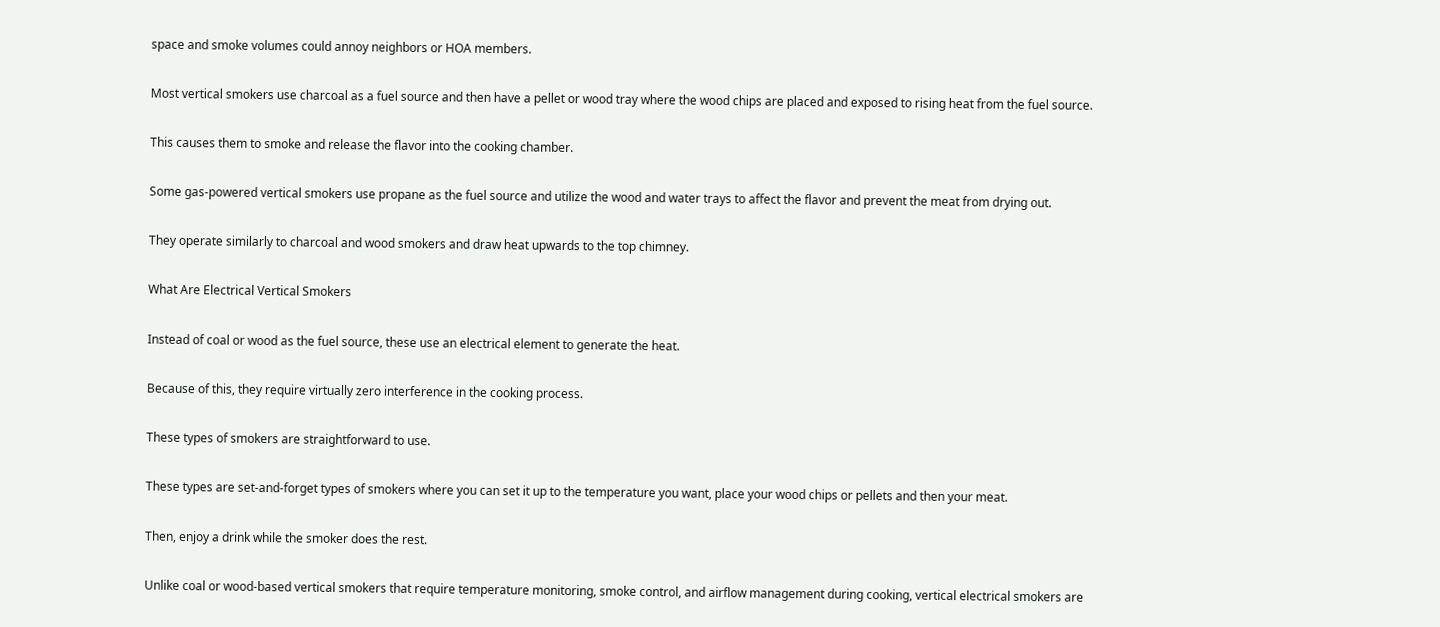space and smoke volumes could annoy neighbors or HOA members.

Most vertical smokers use charcoal as a fuel source and then have a pellet or wood tray where the wood chips are placed and exposed to rising heat from the fuel source.

This causes them to smoke and release the flavor into the cooking chamber.

Some gas-powered vertical smokers use propane as the fuel source and utilize the wood and water trays to affect the flavor and prevent the meat from drying out.

They operate similarly to charcoal and wood smokers and draw heat upwards to the top chimney.

What Are Electrical Vertical Smokers

Instead of coal or wood as the fuel source, these use an electrical element to generate the heat.

Because of this, they require virtually zero interference in the cooking process.

These types of smokers are straightforward to use.

These types are set-and-forget types of smokers where you can set it up to the temperature you want, place your wood chips or pellets and then your meat.

Then, enjoy a drink while the smoker does the rest.

Unlike coal or wood-based vertical smokers that require temperature monitoring, smoke control, and airflow management during cooking, vertical electrical smokers are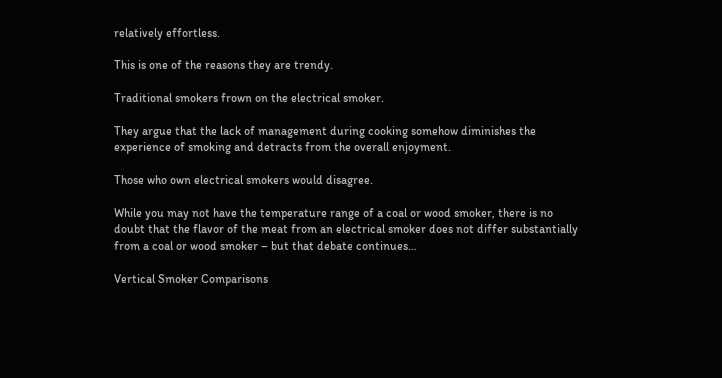relatively effortless.

This is one of the reasons they are trendy.

Traditional smokers frown on the electrical smoker.

They argue that the lack of management during cooking somehow diminishes the experience of smoking and detracts from the overall enjoyment.

Those who own electrical smokers would disagree.

While you may not have the temperature range of a coal or wood smoker, there is no doubt that the flavor of the meat from an electrical smoker does not differ substantially from a coal or wood smoker – but that debate continues…

Vertical Smoker Comparisons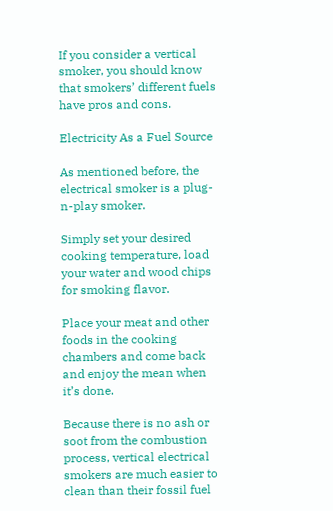If you consider a vertical smoker, you should know that smokers’ different fuels have pros and cons.

Electricity As a Fuel Source

As mentioned before, the electrical smoker is a plug-n-play smoker.

Simply set your desired cooking temperature, load your water and wood chips for smoking flavor.

Place your meat and other foods in the cooking chambers and come back and enjoy the mean when it’s done.

Because there is no ash or soot from the combustion process, vertical electrical smokers are much easier to clean than their fossil fuel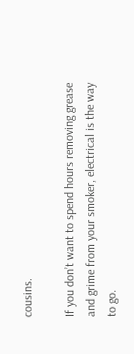cousins.

If you don’t want to spend hours removing grease and grime from your smoker, electrical is the way to go.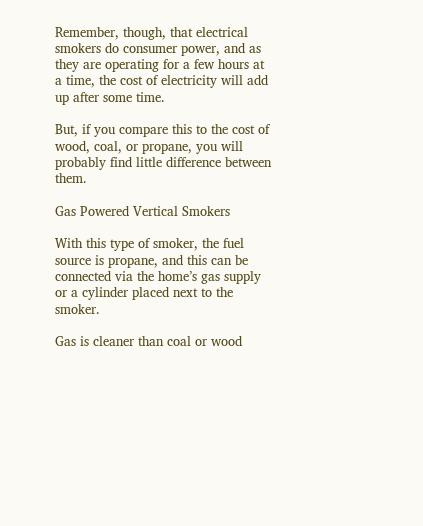Remember, though, that electrical smokers do consumer power, and as they are operating for a few hours at a time, the cost of electricity will add up after some time.

But, if you compare this to the cost of wood, coal, or propane, you will probably find little difference between them.

Gas Powered Vertical Smokers

With this type of smoker, the fuel source is propane, and this can be connected via the home’s gas supply or a cylinder placed next to the smoker.

Gas is cleaner than coal or wood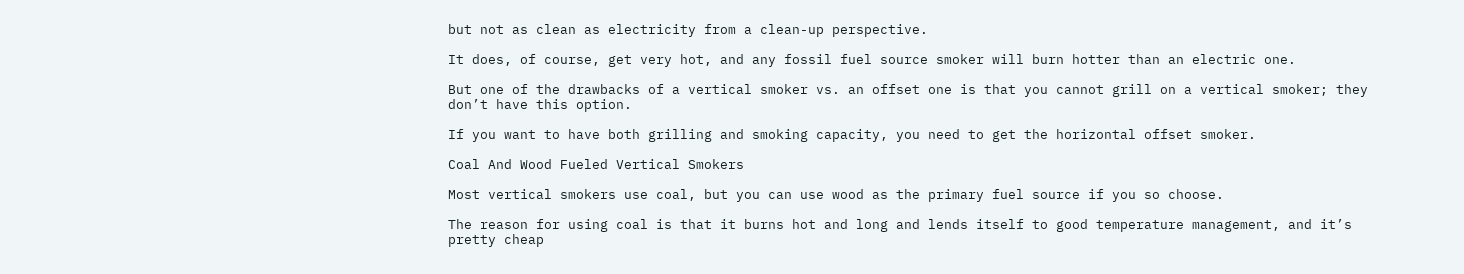but not as clean as electricity from a clean-up perspective.

It does, of course, get very hot, and any fossil fuel source smoker will burn hotter than an electric one.

But one of the drawbacks of a vertical smoker vs. an offset one is that you cannot grill on a vertical smoker; they don’t have this option.

If you want to have both grilling and smoking capacity, you need to get the horizontal offset smoker.

Coal And Wood Fueled Vertical Smokers

Most vertical smokers use coal, but you can use wood as the primary fuel source if you so choose.

The reason for using coal is that it burns hot and long and lends itself to good temperature management, and it’s pretty cheap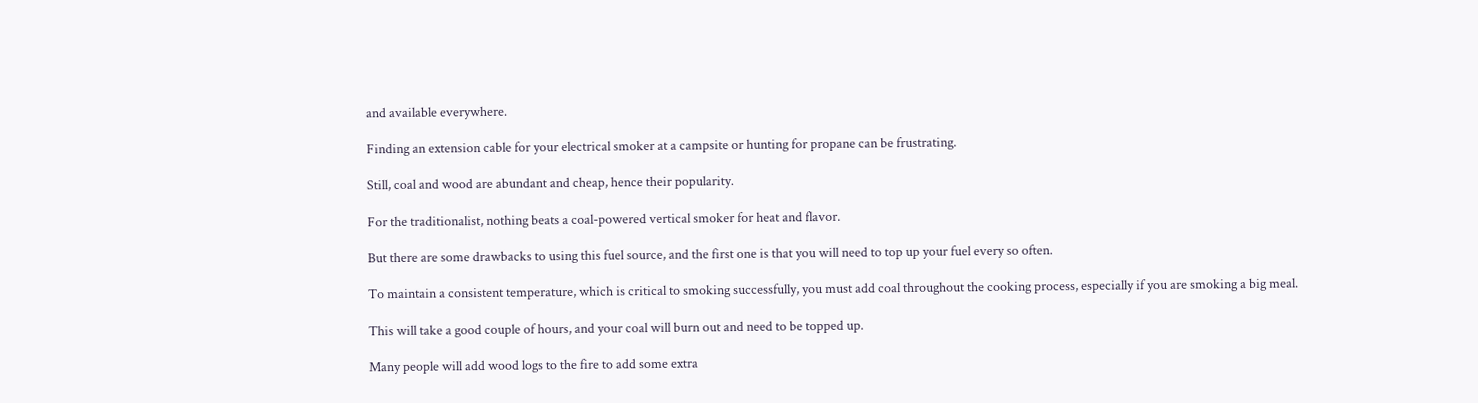and available everywhere.

Finding an extension cable for your electrical smoker at a campsite or hunting for propane can be frustrating.

Still, coal and wood are abundant and cheap, hence their popularity.

For the traditionalist, nothing beats a coal-powered vertical smoker for heat and flavor.

But there are some drawbacks to using this fuel source, and the first one is that you will need to top up your fuel every so often.

To maintain a consistent temperature, which is critical to smoking successfully, you must add coal throughout the cooking process, especially if you are smoking a big meal.

This will take a good couple of hours, and your coal will burn out and need to be topped up.

Many people will add wood logs to the fire to add some extra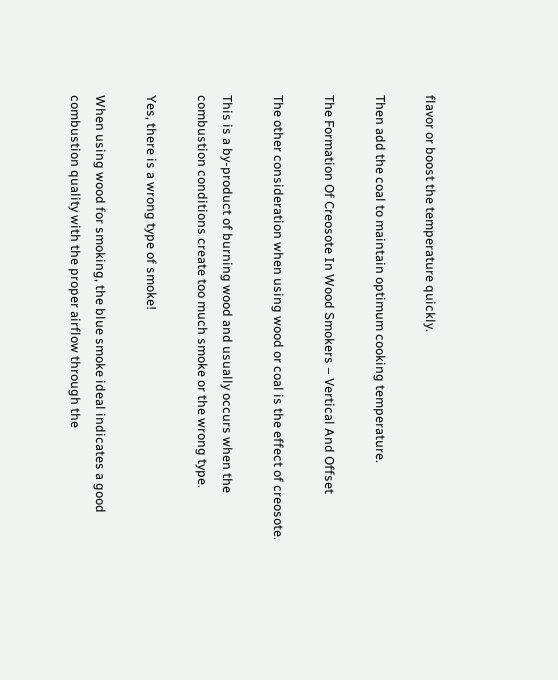flavor or boost the temperature quickly.

Then add the coal to maintain optimum cooking temperature.

The Formation Of Creosote In Wood Smokers – Vertical And Offset

The other consideration when using wood or coal is the effect of creosote.

This is a by-product of burning wood and usually occurs when the combustion conditions create too much smoke or the wrong type.

Yes, there is a wrong type of smoke!

When using wood for smoking, the blue smoke ideal indicates a good combustion quality with the proper airflow through the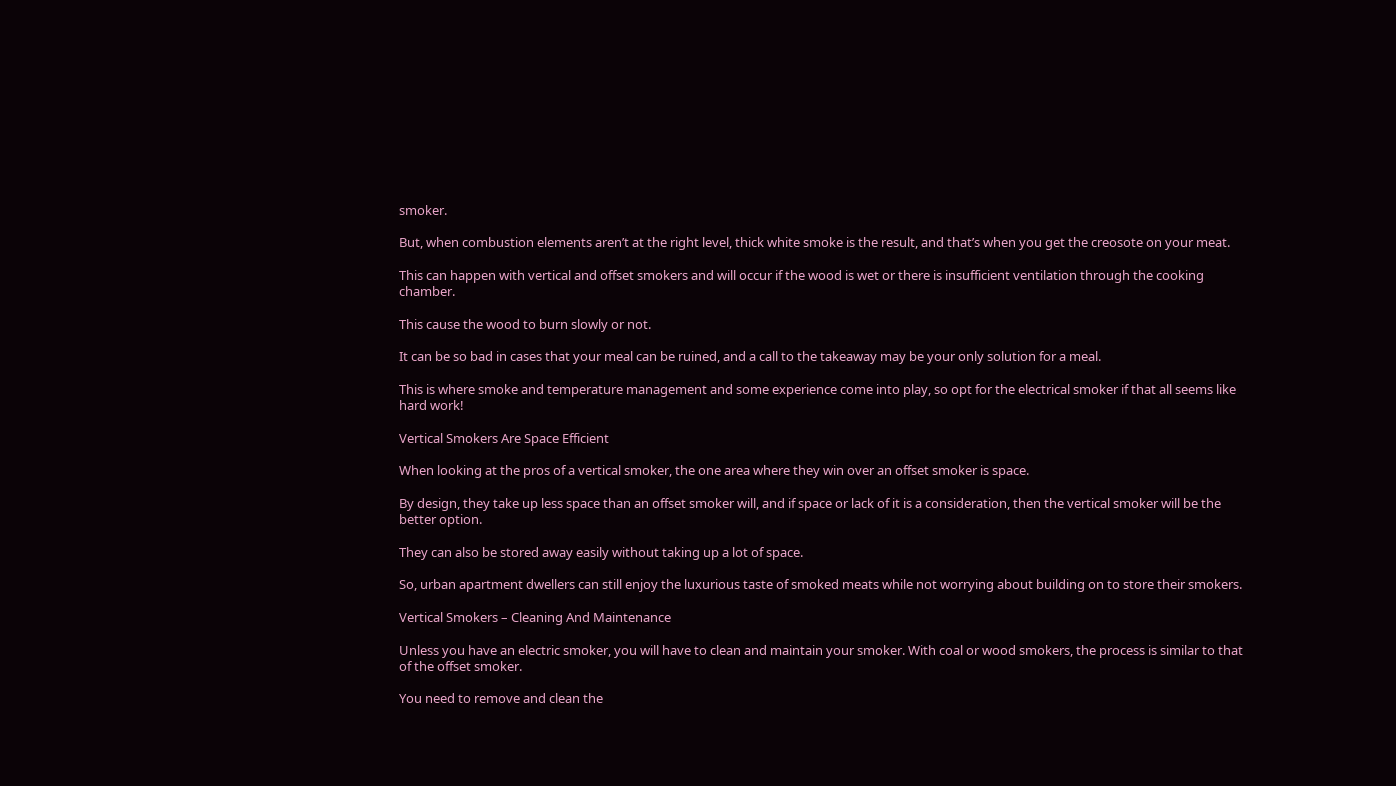smoker.

But, when combustion elements aren’t at the right level, thick white smoke is the result, and that’s when you get the creosote on your meat.

This can happen with vertical and offset smokers and will occur if the wood is wet or there is insufficient ventilation through the cooking chamber.

This cause the wood to burn slowly or not.

It can be so bad in cases that your meal can be ruined, and a call to the takeaway may be your only solution for a meal.

This is where smoke and temperature management and some experience come into play, so opt for the electrical smoker if that all seems like hard work!

Vertical Smokers Are Space Efficient

When looking at the pros of a vertical smoker, the one area where they win over an offset smoker is space.

By design, they take up less space than an offset smoker will, and if space or lack of it is a consideration, then the vertical smoker will be the better option.

They can also be stored away easily without taking up a lot of space.

So, urban apartment dwellers can still enjoy the luxurious taste of smoked meats while not worrying about building on to store their smokers.

Vertical Smokers – Cleaning And Maintenance

Unless you have an electric smoker, you will have to clean and maintain your smoker. With coal or wood smokers, the process is similar to that of the offset smoker.

You need to remove and clean the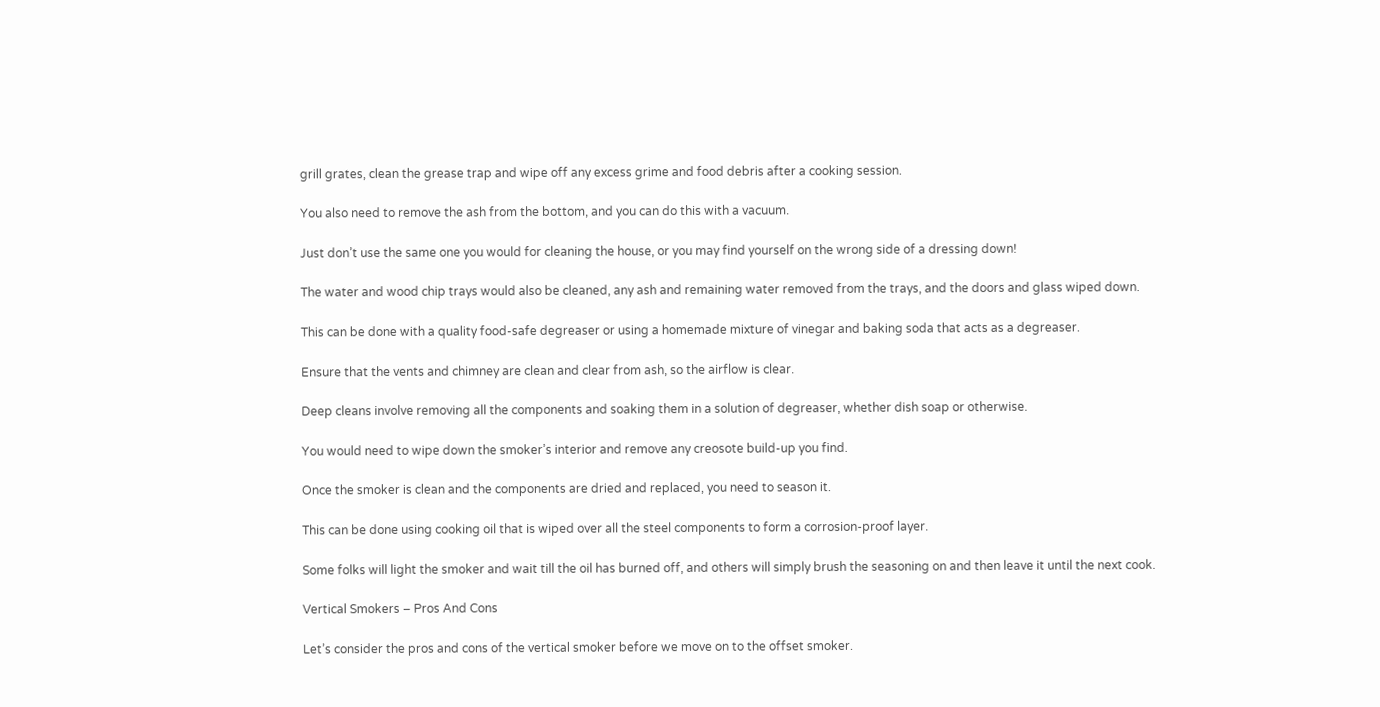grill grates, clean the grease trap and wipe off any excess grime and food debris after a cooking session.

You also need to remove the ash from the bottom, and you can do this with a vacuum.

Just don’t use the same one you would for cleaning the house, or you may find yourself on the wrong side of a dressing down!

The water and wood chip trays would also be cleaned, any ash and remaining water removed from the trays, and the doors and glass wiped down.

This can be done with a quality food-safe degreaser or using a homemade mixture of vinegar and baking soda that acts as a degreaser.

Ensure that the vents and chimney are clean and clear from ash, so the airflow is clear.

Deep cleans involve removing all the components and soaking them in a solution of degreaser, whether dish soap or otherwise.

You would need to wipe down the smoker’s interior and remove any creosote build-up you find.

Once the smoker is clean and the components are dried and replaced, you need to season it.

This can be done using cooking oil that is wiped over all the steel components to form a corrosion-proof layer.

Some folks will light the smoker and wait till the oil has burned off, and others will simply brush the seasoning on and then leave it until the next cook.

Vertical Smokers – Pros And Cons

Let’s consider the pros and cons of the vertical smoker before we move on to the offset smoker.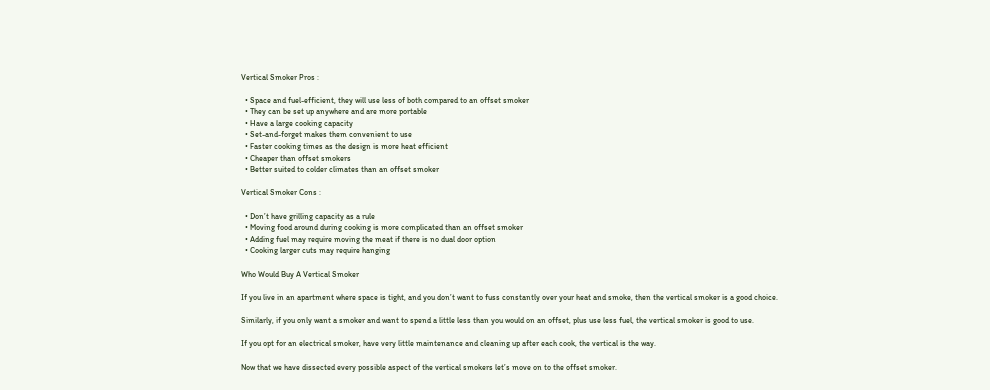Vertical Smoker Pros :

  • Space and fuel-efficient, they will use less of both compared to an offset smoker
  • They can be set up anywhere and are more portable
  • Have a large cooking capacity
  • Set-and-forget makes them convenient to use
  • Faster cooking times as the design is more heat efficient
  • Cheaper than offset smokers
  • Better suited to colder climates than an offset smoker

Vertical Smoker Cons :

  • Don’t have grilling capacity as a rule
  • Moving food around during cooking is more complicated than an offset smoker
  • Adding fuel may require moving the meat if there is no dual door option
  • Cooking larger cuts may require hanging

Who Would Buy A Vertical Smoker

If you live in an apartment where space is tight, and you don’t want to fuss constantly over your heat and smoke, then the vertical smoker is a good choice.

Similarly, if you only want a smoker and want to spend a little less than you would on an offset, plus use less fuel, the vertical smoker is good to use.

If you opt for an electrical smoker, have very little maintenance and cleaning up after each cook, the vertical is the way.

Now that we have dissected every possible aspect of the vertical smokers let’s move on to the offset smoker.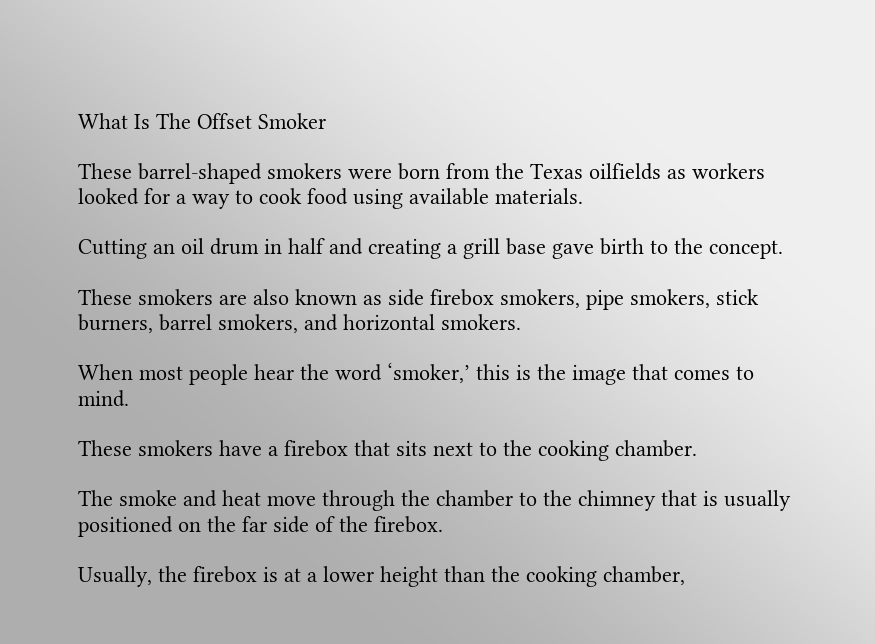What Is The Offset Smoker

These barrel-shaped smokers were born from the Texas oilfields as workers looked for a way to cook food using available materials.

Cutting an oil drum in half and creating a grill base gave birth to the concept.

These smokers are also known as side firebox smokers, pipe smokers, stick burners, barrel smokers, and horizontal smokers.

When most people hear the word ‘smoker,’ this is the image that comes to mind.

These smokers have a firebox that sits next to the cooking chamber.

The smoke and heat move through the chamber to the chimney that is usually positioned on the far side of the firebox.

Usually, the firebox is at a lower height than the cooking chamber,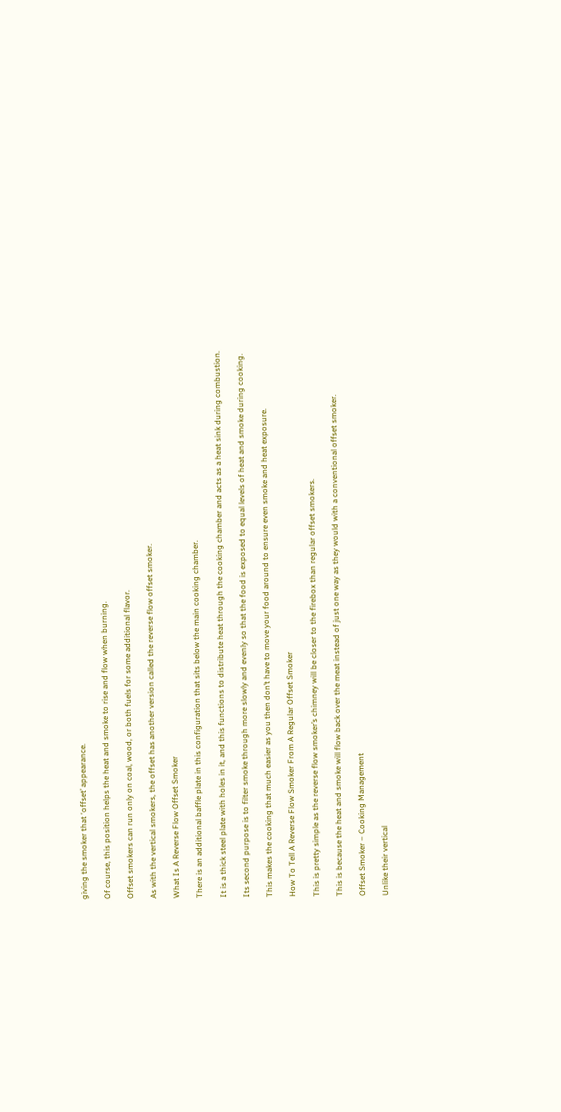giving the smoker that ‘offset’ appearance.

Of course, this position helps the heat and smoke to rise and flow when burning.

Offset smokers can run only on coal, wood, or both fuels for some additional flavor.

As with the vertical smokers, the offset has another version called the reverse flow offset smoker.

What Is A Reverse Flow Offset Smoker

There is an additional baffle plate in this configuration that sits below the main cooking chamber.

It is a thick steel plate with holes in it, and this functions to distribute heat through the cooking chamber and acts as a heat sink during combustion.

Its second purpose is to filter smoke through more slowly and evenly so that the food is exposed to equal levels of heat and smoke during cooking.

This makes the cooking that much easier as you then don’t have to move your food around to ensure even smoke and heat exposure.

How To Tell A Reverse Flow Smoker From A Regular Offset Smoker

This is pretty simple as the reverse flow smoker’s chimney will be closer to the firebox than regular offset smokers.

This is because the heat and smoke will flow back over the meat instead of just one way as they would with a conventional offset smoker.

Offset Smoker – Cooking Management

Unlike their vertical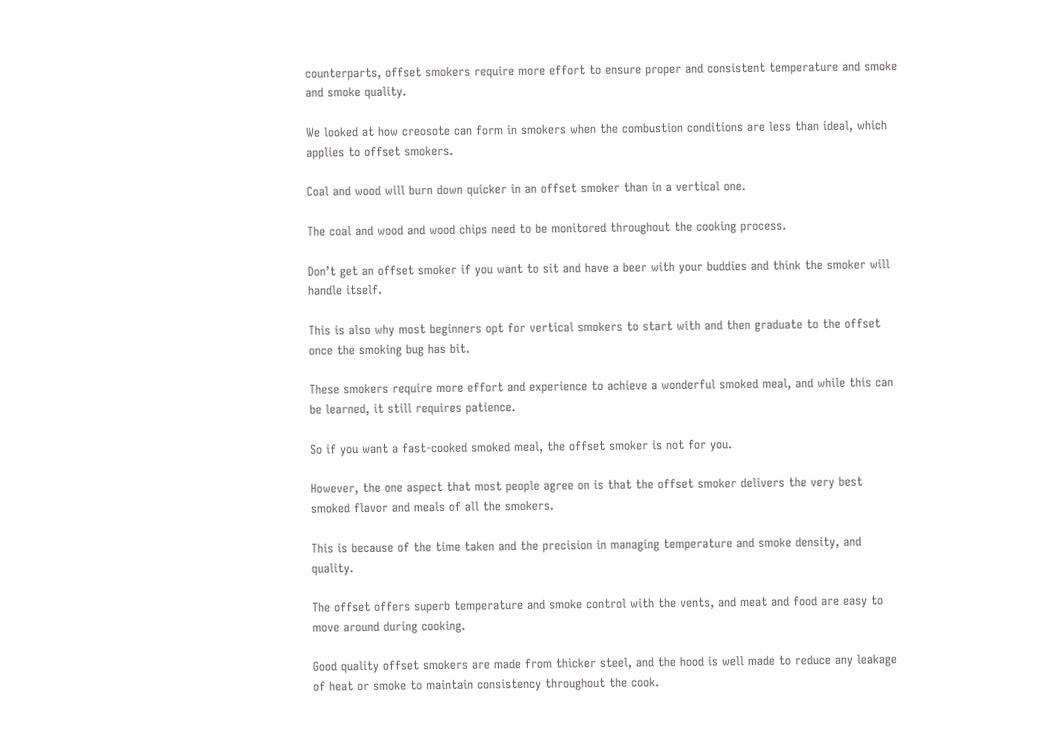counterparts, offset smokers require more effort to ensure proper and consistent temperature and smoke and smoke quality.

We looked at how creosote can form in smokers when the combustion conditions are less than ideal, which applies to offset smokers.

Coal and wood will burn down quicker in an offset smoker than in a vertical one.

The coal and wood and wood chips need to be monitored throughout the cooking process.

Don’t get an offset smoker if you want to sit and have a beer with your buddies and think the smoker will handle itself.

This is also why most beginners opt for vertical smokers to start with and then graduate to the offset once the smoking bug has bit.

These smokers require more effort and experience to achieve a wonderful smoked meal, and while this can be learned, it still requires patience.

So if you want a fast-cooked smoked meal, the offset smoker is not for you.

However, the one aspect that most people agree on is that the offset smoker delivers the very best smoked flavor and meals of all the smokers.

This is because of the time taken and the precision in managing temperature and smoke density, and quality.

The offset offers superb temperature and smoke control with the vents, and meat and food are easy to move around during cooking.

Good quality offset smokers are made from thicker steel, and the hood is well made to reduce any leakage of heat or smoke to maintain consistency throughout the cook.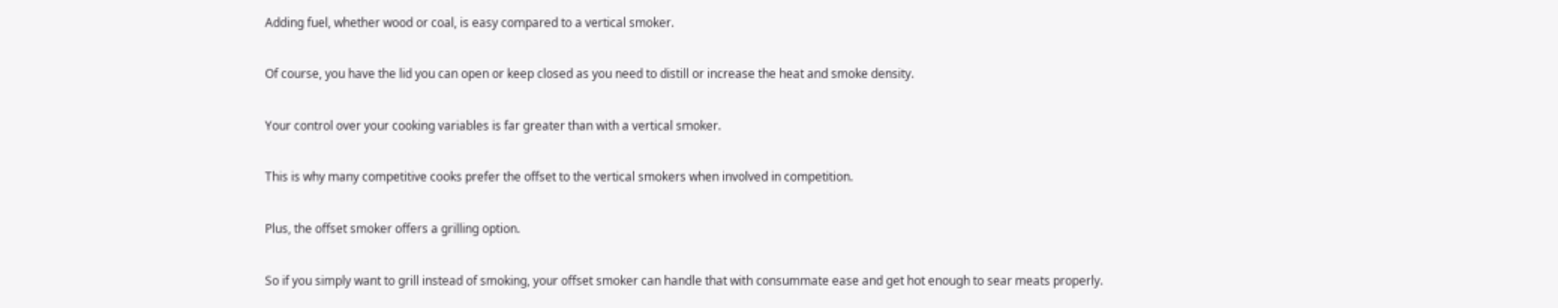Adding fuel, whether wood or coal, is easy compared to a vertical smoker.

Of course, you have the lid you can open or keep closed as you need to distill or increase the heat and smoke density.

Your control over your cooking variables is far greater than with a vertical smoker.

This is why many competitive cooks prefer the offset to the vertical smokers when involved in competition.

Plus, the offset smoker offers a grilling option.

So if you simply want to grill instead of smoking, your offset smoker can handle that with consummate ease and get hot enough to sear meats properly.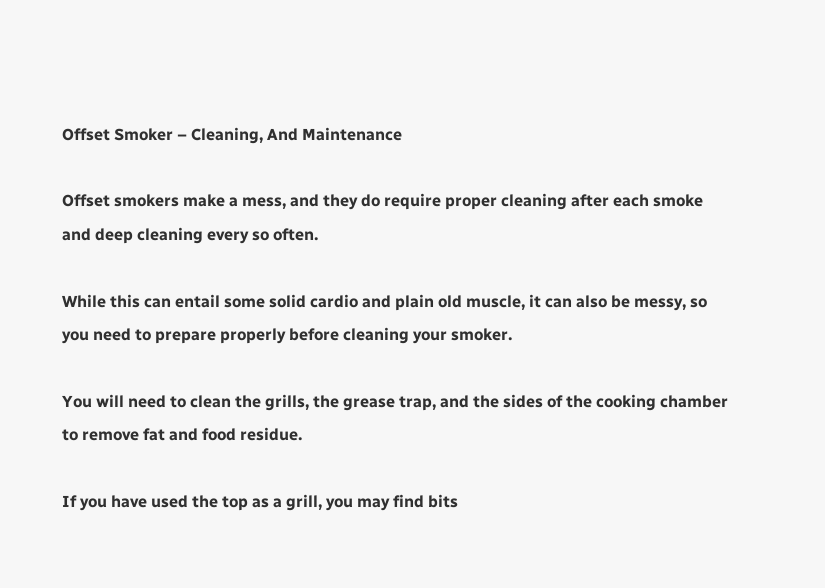Offset Smoker – Cleaning, And Maintenance

Offset smokers make a mess, and they do require proper cleaning after each smoke and deep cleaning every so often.

While this can entail some solid cardio and plain old muscle, it can also be messy, so you need to prepare properly before cleaning your smoker.

You will need to clean the grills, the grease trap, and the sides of the cooking chamber to remove fat and food residue.

If you have used the top as a grill, you may find bits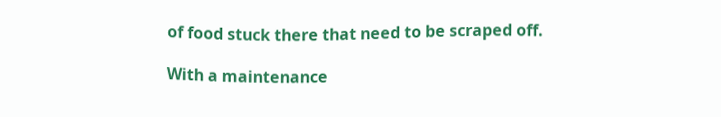of food stuck there that need to be scraped off.

With a maintenance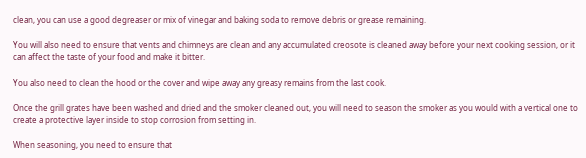clean, you can use a good degreaser or mix of vinegar and baking soda to remove debris or grease remaining.

You will also need to ensure that vents and chimneys are clean and any accumulated creosote is cleaned away before your next cooking session, or it can affect the taste of your food and make it bitter.

You also need to clean the hood or the cover and wipe away any greasy remains from the last cook.

Once the grill grates have been washed and dried and the smoker cleaned out, you will need to season the smoker as you would with a vertical one to create a protective layer inside to stop corrosion from setting in.

When seasoning, you need to ensure that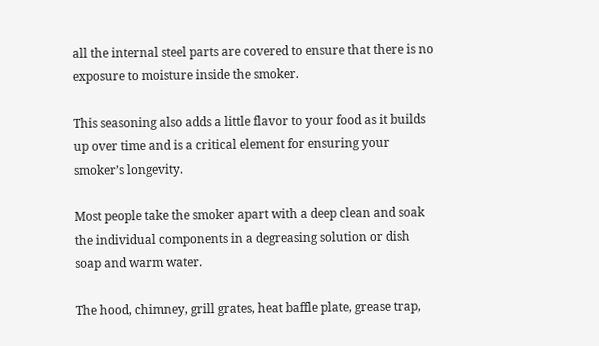all the internal steel parts are covered to ensure that there is no exposure to moisture inside the smoker.

This seasoning also adds a little flavor to your food as it builds up over time and is a critical element for ensuring your smoker’s longevity.

Most people take the smoker apart with a deep clean and soak the individual components in a degreasing solution or dish soap and warm water.

The hood, chimney, grill grates, heat baffle plate, grease trap,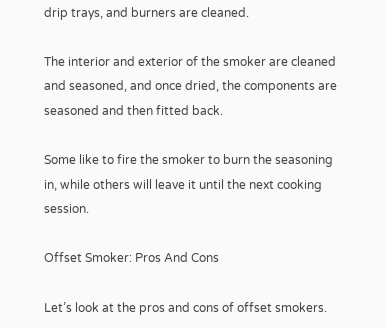drip trays, and burners are cleaned.

The interior and exterior of the smoker are cleaned and seasoned, and once dried, the components are seasoned and then fitted back.

Some like to fire the smoker to burn the seasoning in, while others will leave it until the next cooking session.

Offset Smoker: Pros And Cons

Let’s look at the pros and cons of offset smokers.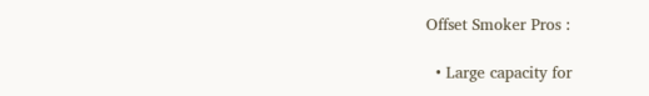Offset Smoker Pros :

  • Large capacity for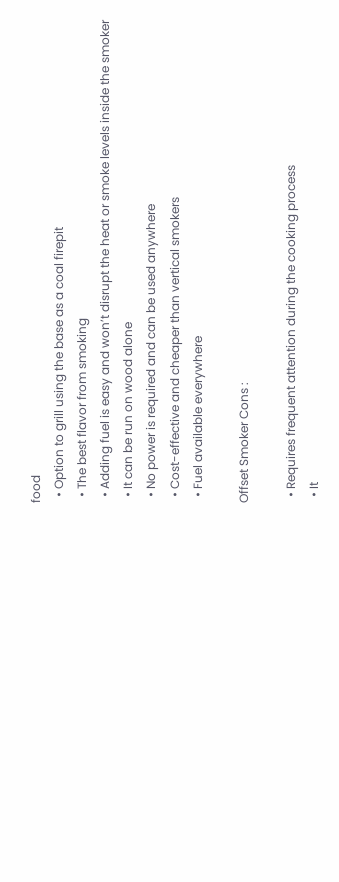food
  • Option to grill using the base as a coal firepit
  • The best flavor from smoking
  • Adding fuel is easy and won’t disrupt the heat or smoke levels inside the smoker
  • It can be run on wood alone
  • No power is required and can be used anywhere
  • Cost-effective and cheaper than vertical smokers
  • Fuel available everywhere

Offset Smoker Cons :

  • Requires frequent attention during the cooking process
  • It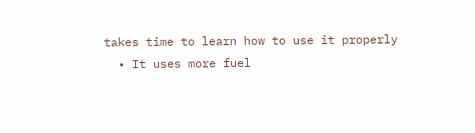takes time to learn how to use it properly
  • It uses more fuel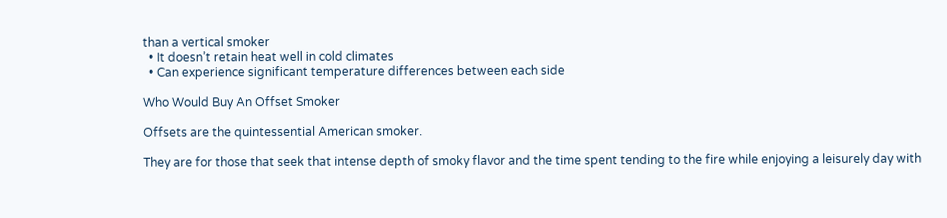than a vertical smoker
  • It doesn’t retain heat well in cold climates
  • Can experience significant temperature differences between each side

Who Would Buy An Offset Smoker

Offsets are the quintessential American smoker.

They are for those that seek that intense depth of smoky flavor and the time spent tending to the fire while enjoying a leisurely day with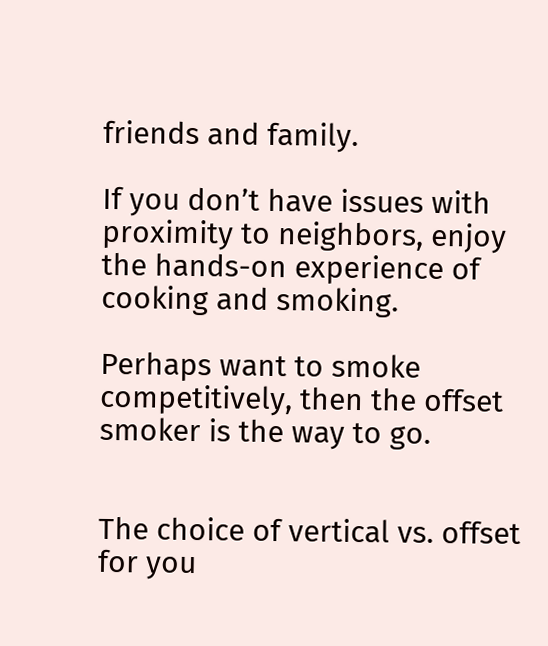friends and family.

If you don’t have issues with proximity to neighbors, enjoy the hands-on experience of cooking and smoking.

Perhaps want to smoke competitively, then the offset smoker is the way to go.


The choice of vertical vs. offset for you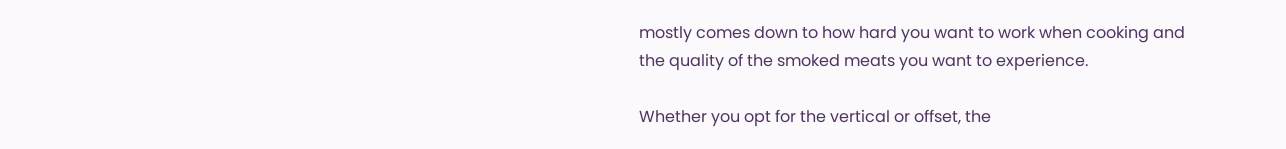mostly comes down to how hard you want to work when cooking and the quality of the smoked meats you want to experience.

Whether you opt for the vertical or offset, the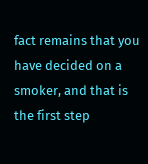fact remains that you have decided on a smoker, and that is the first step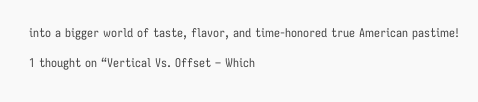into a bigger world of taste, flavor, and time-honored true American pastime!

1 thought on “Vertical Vs. Offset – Which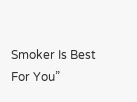Smoker Is Best For You”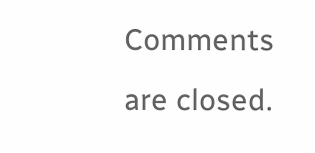Comments are closed.